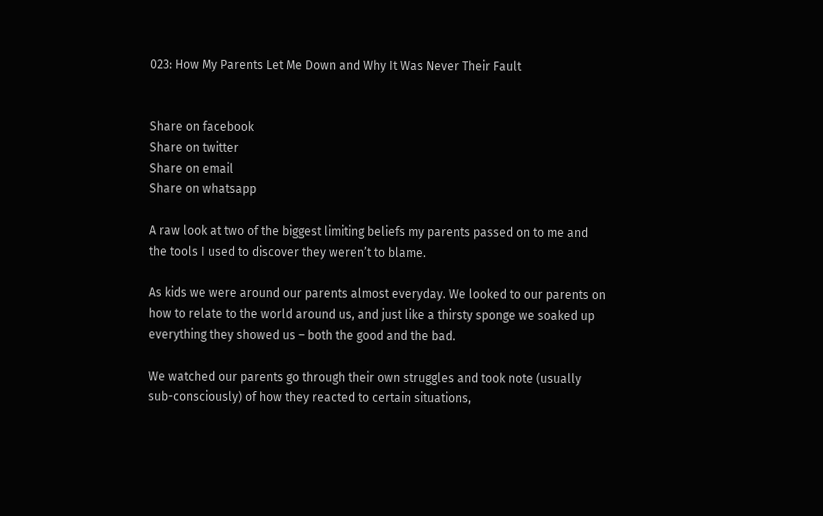023: How My Parents Let Me Down and Why It Was Never Their Fault


Share on facebook
Share on twitter
Share on email
Share on whatsapp

A raw look at two of the biggest limiting beliefs my parents passed on to me and the tools I used to discover they weren’t to blame.

As kids we were around our parents almost everyday. We looked to our parents on how to relate to the world around us, and just like a thirsty sponge we soaked up everything they showed us – both the good and the bad.

We watched our parents go through their own struggles and took note (usually sub-consciously) of how they reacted to certain situations,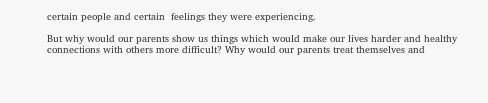certain people and certain  feelings they were experiencing.

But why would our parents show us things which would make our lives harder and healthy connections with others more difficult? Why would our parents treat themselves and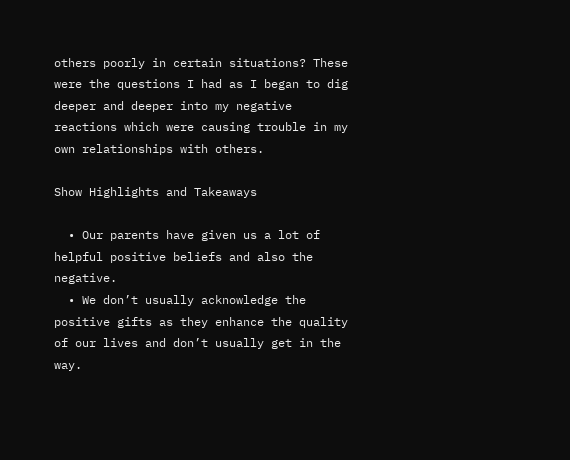others poorly in certain situations? These were the questions I had as I began to dig deeper and deeper into my negative reactions which were causing trouble in my own relationships with others.

Show Highlights and Takeaways

  • Our parents have given us a lot of helpful positive beliefs and also the negative.
  • We don’t usually acknowledge the positive gifts as they enhance the quality of our lives and don’t usually get in the way.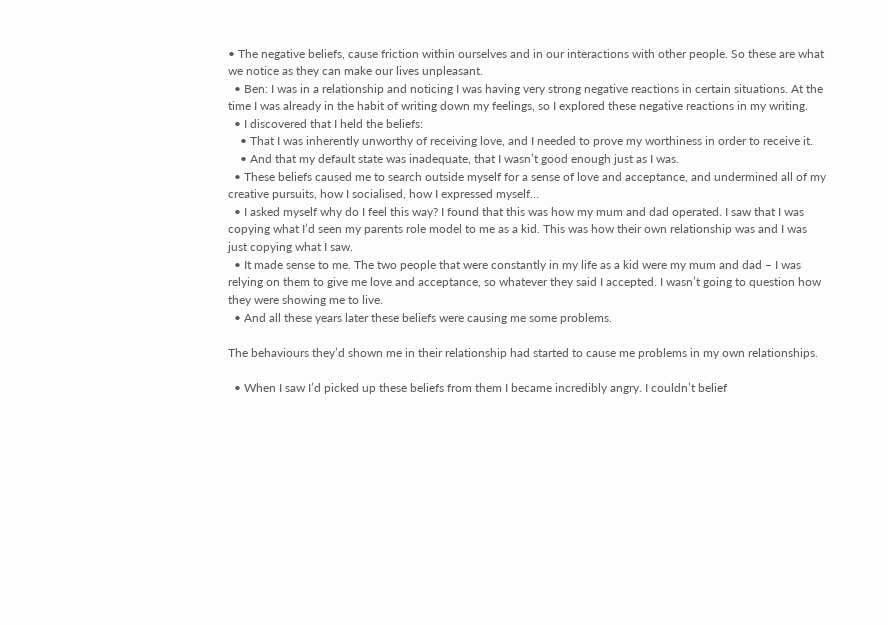• The negative beliefs, cause friction within ourselves and in our interactions with other people. So these are what we notice as they can make our lives unpleasant.
  • Ben: I was in a relationship and noticing I was having very strong negative reactions in certain situations. At the time I was already in the habit of writing down my feelings, so I explored these negative reactions in my writing.
  • I discovered that I held the beliefs:
    • That I was inherently unworthy of receiving love, and I needed to prove my worthiness in order to receive it.
    • And that my default state was inadequate, that I wasn’t good enough just as I was.
  • These beliefs caused me to search outside myself for a sense of love and acceptance, and undermined all of my creative pursuits, how I socialised, how I expressed myself…
  • I asked myself why do I feel this way? I found that this was how my mum and dad operated. I saw that I was copying what I’d seen my parents role model to me as a kid. This was how their own relationship was and I was just copying what I saw.
  • It made sense to me. The two people that were constantly in my life as a kid were my mum and dad – I was relying on them to give me love and acceptance, so whatever they said I accepted. I wasn’t going to question how they were showing me to live.
  • And all these years later these beliefs were causing me some problems.

The behaviours they’d shown me in their relationship had started to cause me problems in my own relationships.

  • When I saw I’d picked up these beliefs from them I became incredibly angry. I couldn’t belief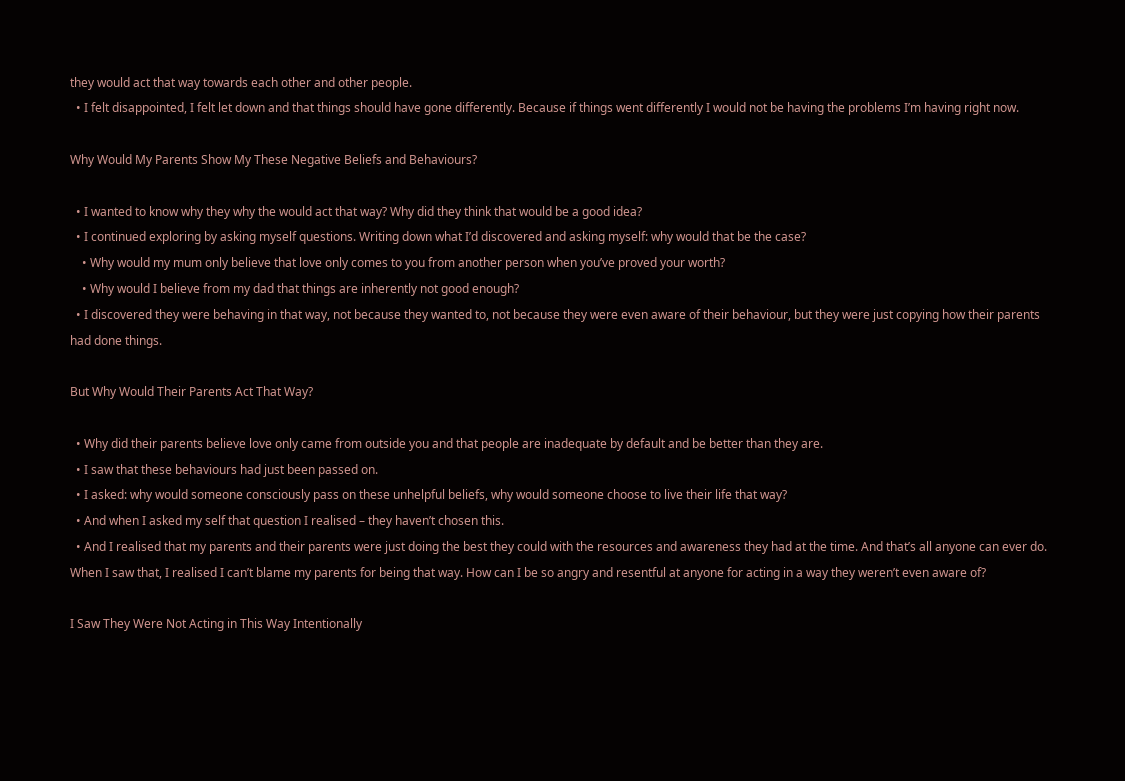they would act that way towards each other and other people.
  • I felt disappointed, I felt let down and that things should have gone differently. Because if things went differently I would not be having the problems I’m having right now.

Why Would My Parents Show My These Negative Beliefs and Behaviours?

  • I wanted to know why they why the would act that way? Why did they think that would be a good idea?
  • I continued exploring by asking myself questions. Writing down what I’d discovered and asking myself: why would that be the case?
    • Why would my mum only believe that love only comes to you from another person when you’ve proved your worth?
    • Why would I believe from my dad that things are inherently not good enough?
  • I discovered they were behaving in that way, not because they wanted to, not because they were even aware of their behaviour, but they were just copying how their parents had done things.

But Why Would Their Parents Act That Way?

  • Why did their parents believe love only came from outside you and that people are inadequate by default and be better than they are.
  • I saw that these behaviours had just been passed on.
  • I asked: why would someone consciously pass on these unhelpful beliefs, why would someone choose to live their life that way?
  • And when I asked my self that question I realised – they haven’t chosen this.
  • And I realised that my parents and their parents were just doing the best they could with the resources and awareness they had at the time. And that’s all anyone can ever do. When I saw that, I realised I can’t blame my parents for being that way. How can I be so angry and resentful at anyone for acting in a way they weren’t even aware of?

I Saw They Were Not Acting in This Way Intentionally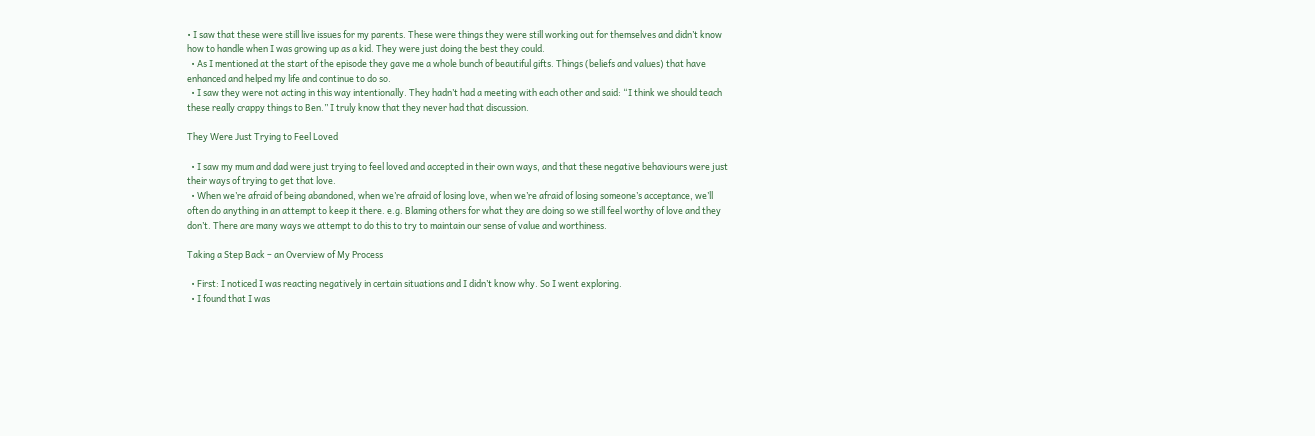• I saw that these were still live issues for my parents. These were things they were still working out for themselves and didn’t know how to handle when I was growing up as a kid. They were just doing the best they could.
  • As I mentioned at the start of the episode they gave me a whole bunch of beautiful gifts. Things (beliefs and values) that have enhanced and helped my life and continue to do so.
  • I saw they were not acting in this way intentionally. They hadn’t had a meeting with each other and said: “I think we should teach these really crappy things to Ben.” I truly know that they never had that discussion.

They Were Just Trying to Feel Loved

  • I saw my mum and dad were just trying to feel loved and accepted in their own ways, and that these negative behaviours were just their ways of trying to get that love.
  • When we’re afraid of being abandoned, when we’re afraid of losing love, when we’re afraid of losing someone’s acceptance, we’ll often do anything in an attempt to keep it there. e.g. Blaming others for what they are doing so we still feel worthy of love and they don’t. There are many ways we attempt to do this to try to maintain our sense of value and worthiness.

Taking a Step Back – an Overview of My Process

  • First: I noticed I was reacting negatively in certain situations and I didn’t know why. So I went exploring.
  • I found that I was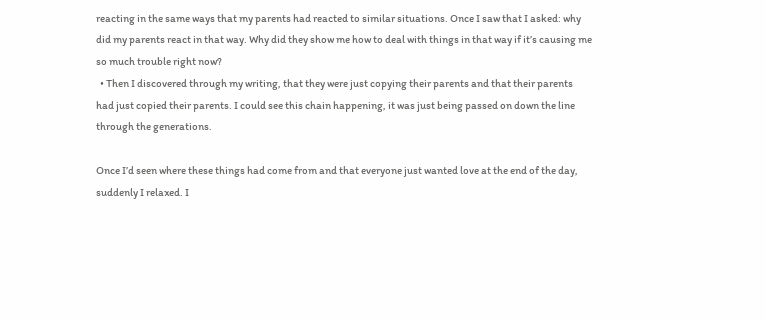reacting in the same ways that my parents had reacted to similar situations. Once I saw that I asked: why did my parents react in that way. Why did they show me how to deal with things in that way if it’s causing me so much trouble right now?
  • Then I discovered through my writing, that they were just copying their parents and that their parents had just copied their parents. I could see this chain happening, it was just being passed on down the line through the generations.

Once I’d seen where these things had come from and that everyone just wanted love at the end of the day, suddenly I relaxed. I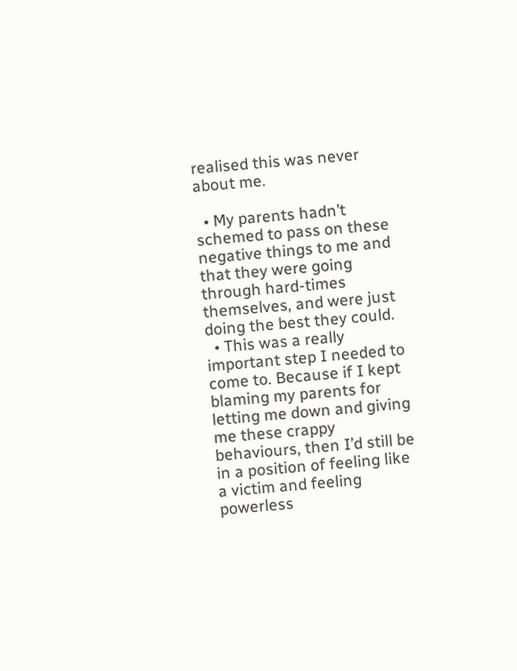realised this was never about me.

  • My parents hadn’t schemed to pass on these negative things to me and that they were going through hard-times themselves, and were just doing the best they could.
  • This was a really important step I needed to come to. Because if I kept blaming my parents for letting me down and giving me these crappy behaviours, then I’d still be in a position of feeling like a victim and feeling powerless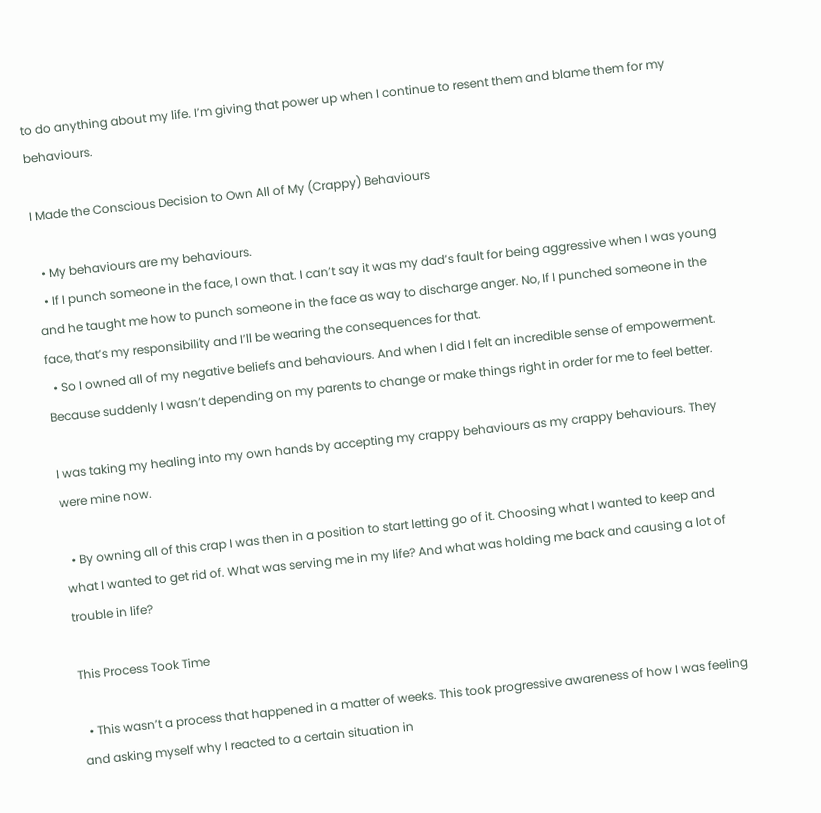to do anything about my life. I’m giving that power up when I continue to resent them and blame them for my behaviours.

I Made the Conscious Decision to Own All of My (Crappy) Behaviours

  • My behaviours are my behaviours.
  • If I punch someone in the face, I own that. I can’t say it was my dad’s fault for being aggressive when I was young and he taught me how to punch someone in the face as way to discharge anger. No, If I punched someone in the face, that’s my responsibility and I’ll be wearing the consequences for that.
  • So I owned all of my negative beliefs and behaviours. And when I did I felt an incredible sense of empowerment. Because suddenly I wasn’t depending on my parents to change or make things right in order for me to feel better.

I was taking my healing into my own hands by accepting my crappy behaviours as my crappy behaviours. They were mine now.

  • By owning all of this crap I was then in a position to start letting go of it. Choosing what I wanted to keep and what I wanted to get rid of. What was serving me in my life? And what was holding me back and causing a lot of trouble in life?

This Process Took Time

  • This wasn’t a process that happened in a matter of weeks. This took progressive awareness of how I was feeling and asking myself why I reacted to a certain situation in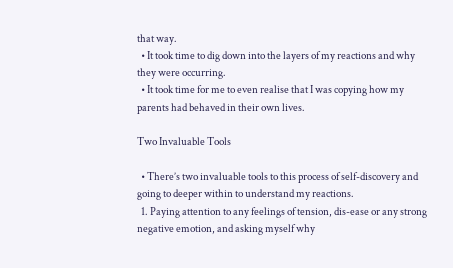that way.
  • It took time to dig down into the layers of my reactions and why they were occurring.
  • It took time for me to even realise that I was copying how my parents had behaved in their own lives.

Two Invaluable Tools

  • There’s two invaluable tools to this process of self-discovery and going to deeper within to understand my reactions.
  1. Paying attention to any feelings of tension, dis-ease or any strong negative emotion, and asking myself why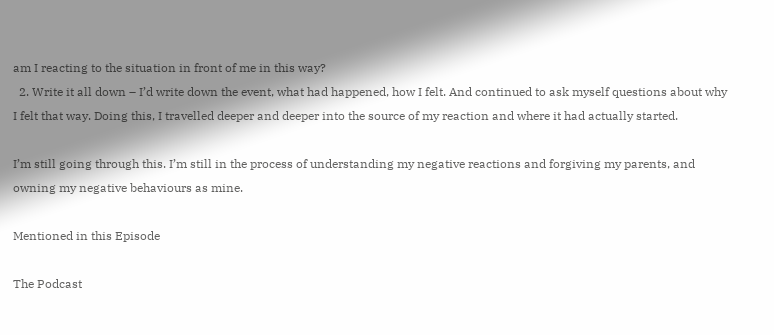am I reacting to the situation in front of me in this way?
  2. Write it all down – I’d write down the event, what had happened, how I felt. And continued to ask myself questions about why I felt that way. Doing this, I travelled deeper and deeper into the source of my reaction and where it had actually started.

I’m still going through this. I’m still in the process of understanding my negative reactions and forgiving my parents, and owning my negative behaviours as mine.

Mentioned in this Episode

The Podcast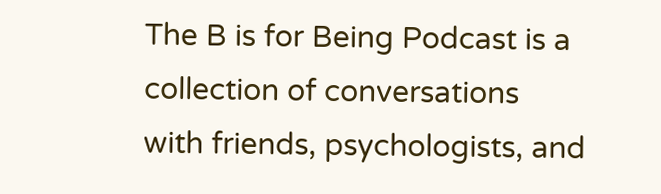The B is for Being Podcast is a collection of conversations with friends, psychologists, and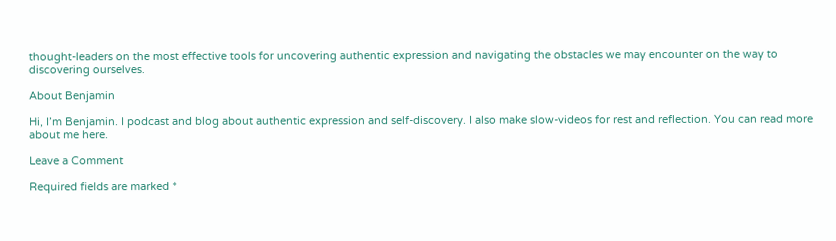thought-leaders on the most effective tools for uncovering authentic expression and navigating the obstacles we may encounter on the way to discovering ourselves.

About Benjamin

Hi, I’m Benjamin. I podcast and blog about authentic expression and self-discovery. I also make slow-videos for rest and reflection. You can read more about me here.

Leave a Comment

Required fields are marked *